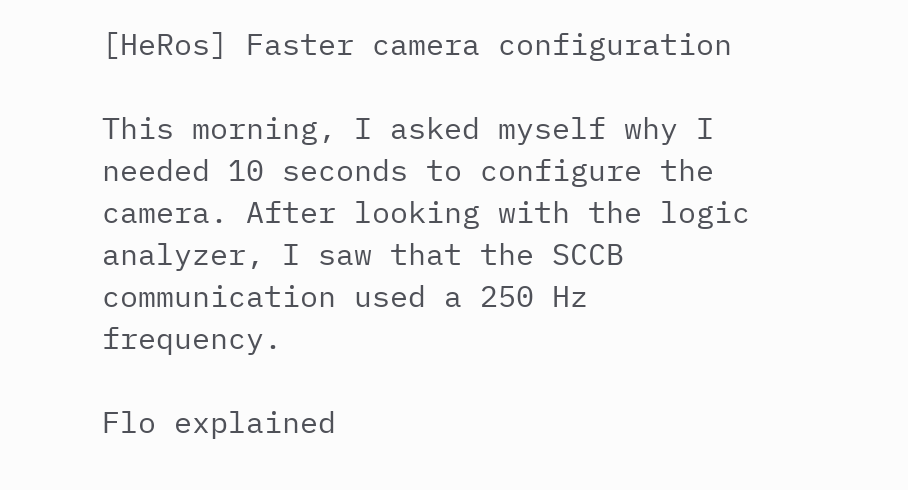[HeRos] Faster camera configuration

This morning, I asked myself why I needed 10 seconds to configure the camera. After looking with the logic analyzer, I saw that the SCCB communication used a 250 Hz frequency.

Flo explained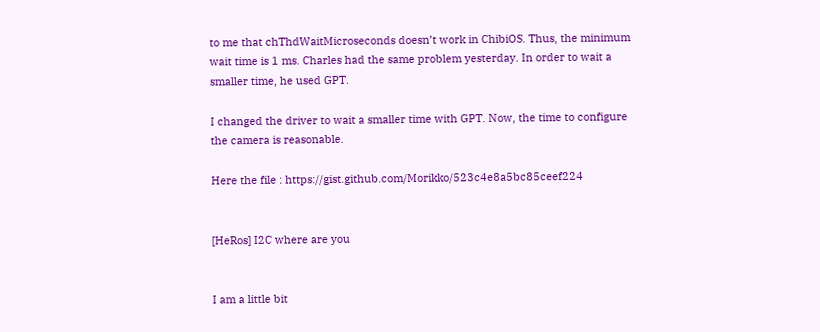to me that chThdWaitMicroseconds doesn’t work in ChibiOS. Thus, the minimum wait time is 1 ms. Charles had the same problem yesterday. In order to wait a smaller time, he used GPT.

I changed the driver to wait a smaller time with GPT. Now, the time to configure the camera is reasonable.

Here the file : https://gist.github.com/Morikko/523c4e8a5bc85ceef224


[HeRos] I2C where are you


I am a little bit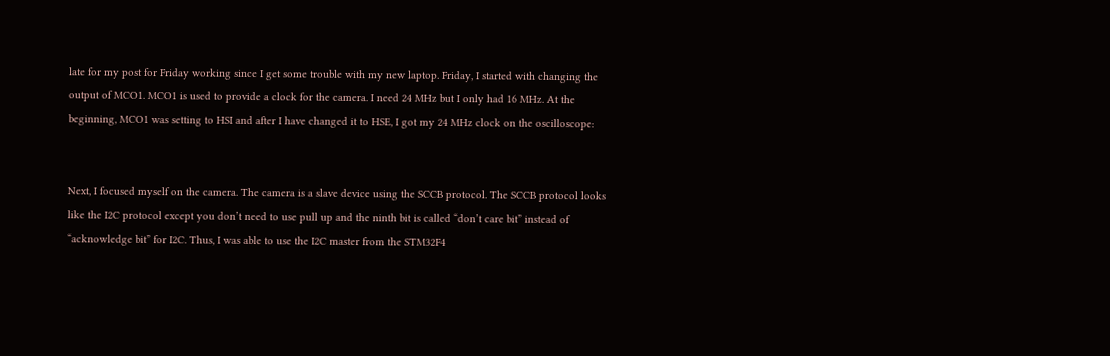late for my post for Friday working since I get some trouble with my new laptop. Friday, I started with changing the output of MCO1. MCO1 is used to provide a clock for the camera. I need 24 MHz but I only had 16 MHz. At the beginning, MCO1 was setting to HSI and after I have changed it to HSE, I got my 24 MHz clock on the oscilloscope:


Next, I focused myself on the camera. The camera is a slave device using the SCCB protocol. The SCCB protocol looks like the I2C protocol except you don’t need to use pull up and the ninth bit is called “don’t care bit” instead of “acknowledge bit” for I2C. Thus, I was able to use the I2C master from the STM32F4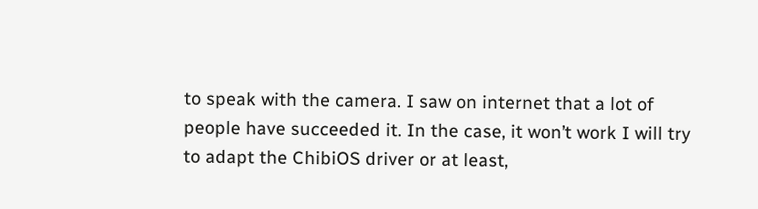to speak with the camera. I saw on internet that a lot of people have succeeded it. In the case, it won’t work I will try to adapt the ChibiOS driver or at least,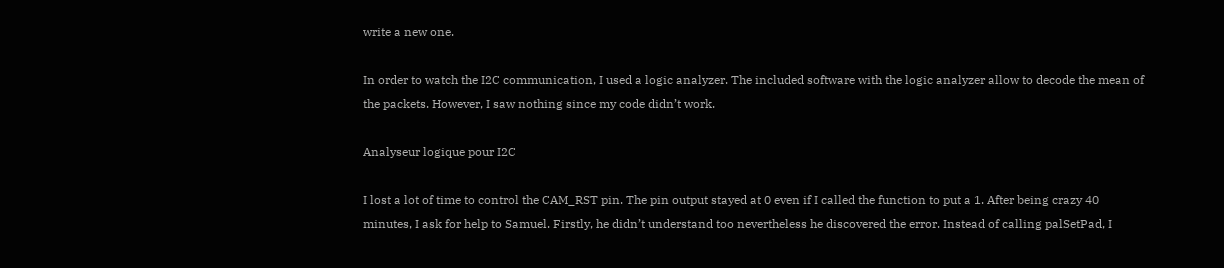write a new one.

In order to watch the I2C communication, I used a logic analyzer. The included software with the logic analyzer allow to decode the mean of the packets. However, I saw nothing since my code didn’t work.

Analyseur logique pour I2C

I lost a lot of time to control the CAM_RST pin. The pin output stayed at 0 even if I called the function to put a 1. After being crazy 40 minutes, I ask for help to Samuel. Firstly, he didn’t understand too nevertheless he discovered the error. Instead of calling palSetPad, I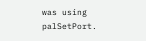was using palSetPort.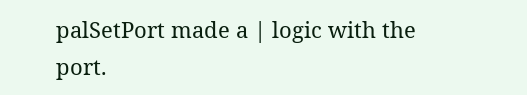palSetPort made a | logic with the port.